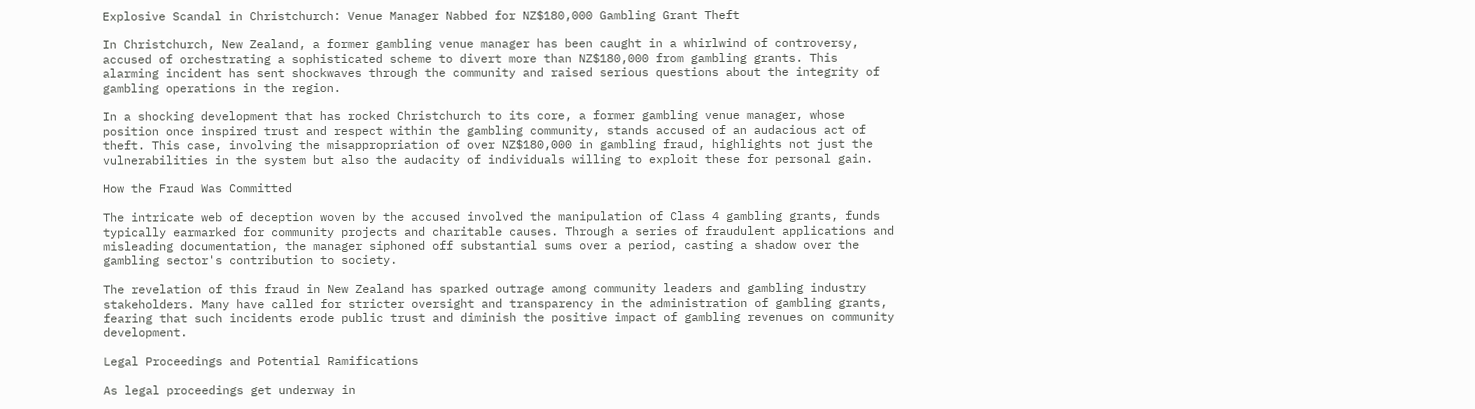Explosive Scandal in Christchurch: Venue Manager Nabbed for NZ$180,000 Gambling Grant Theft

In Christchurch, New Zealand, a former gambling venue manager has been caught in a whirlwind of controversy, accused of orchestrating a sophisticated scheme to divert more than NZ$180,000 from gambling grants. This alarming incident has sent shockwaves through the community and raised serious questions about the integrity of gambling operations in the region.

In a shocking development that has rocked Christchurch to its core, a former gambling venue manager, whose position once inspired trust and respect within the gambling community, stands accused of an audacious act of theft. This case, involving the misappropriation of over NZ$180,000 in gambling fraud, highlights not just the vulnerabilities in the system but also the audacity of individuals willing to exploit these for personal gain.

How the Fraud Was Committed

The intricate web of deception woven by the accused involved the manipulation of Class 4 gambling grants, funds typically earmarked for community projects and charitable causes. Through a series of fraudulent applications and misleading documentation, the manager siphoned off substantial sums over a period, casting a shadow over the gambling sector's contribution to society.

The revelation of this fraud in New Zealand has sparked outrage among community leaders and gambling industry stakeholders. Many have called for stricter oversight and transparency in the administration of gambling grants, fearing that such incidents erode public trust and diminish the positive impact of gambling revenues on community development.

Legal Proceedings and Potential Ramifications

As legal proceedings get underway in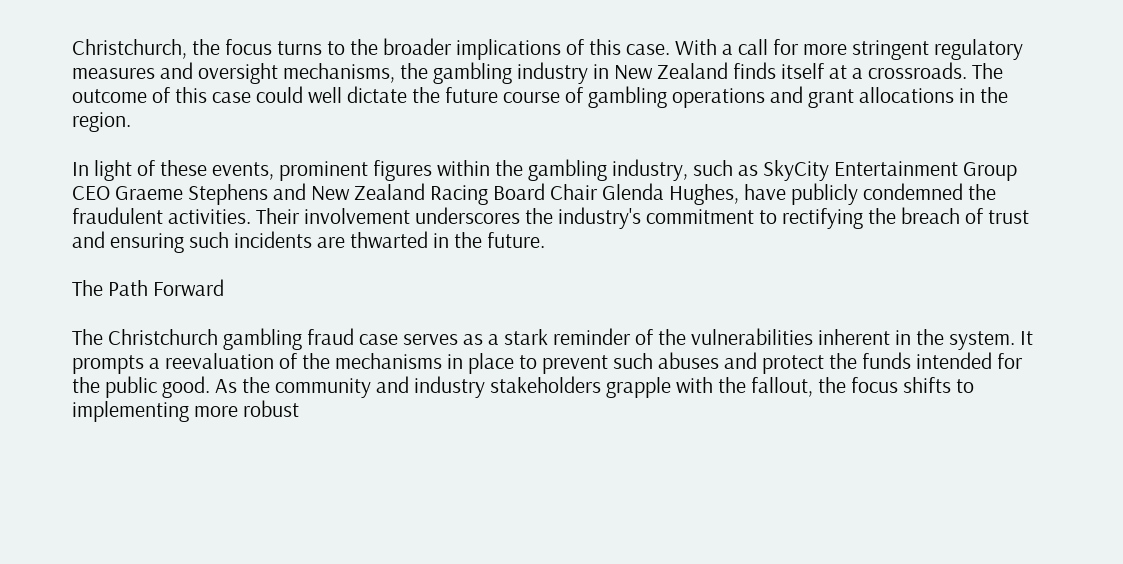Christchurch, the focus turns to the broader implications of this case. With a call for more stringent regulatory measures and oversight mechanisms, the gambling industry in New Zealand finds itself at a crossroads. The outcome of this case could well dictate the future course of gambling operations and grant allocations in the region.

In light of these events, prominent figures within the gambling industry, such as SkyCity Entertainment Group CEO Graeme Stephens and New Zealand Racing Board Chair Glenda Hughes, have publicly condemned the fraudulent activities. Their involvement underscores the industry's commitment to rectifying the breach of trust and ensuring such incidents are thwarted in the future.

The Path Forward

The Christchurch gambling fraud case serves as a stark reminder of the vulnerabilities inherent in the system. It prompts a reevaluation of the mechanisms in place to prevent such abuses and protect the funds intended for the public good. As the community and industry stakeholders grapple with the fallout, the focus shifts to implementing more robust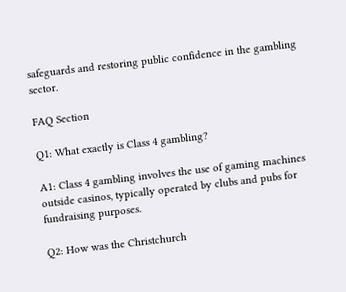safeguards and restoring public confidence in the gambling sector.

FAQ Section

Q1: What exactly is Class 4 gambling?

A1: Class 4 gambling involves the use of gaming machines outside casinos, typically operated by clubs and pubs for fundraising purposes.

Q2: How was the Christchurch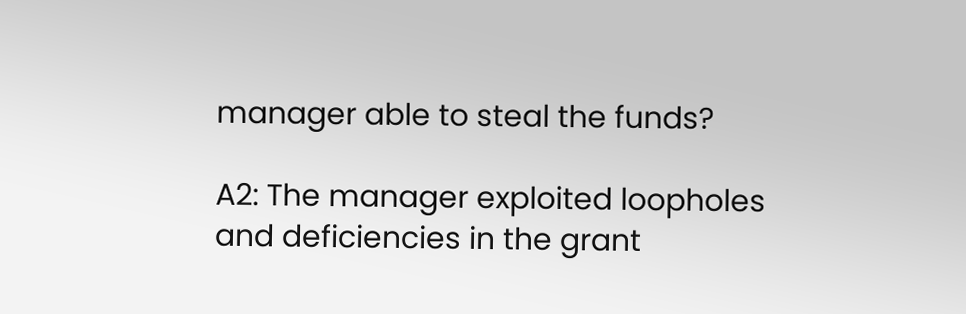manager able to steal the funds?

A2: The manager exploited loopholes and deficiencies in the grant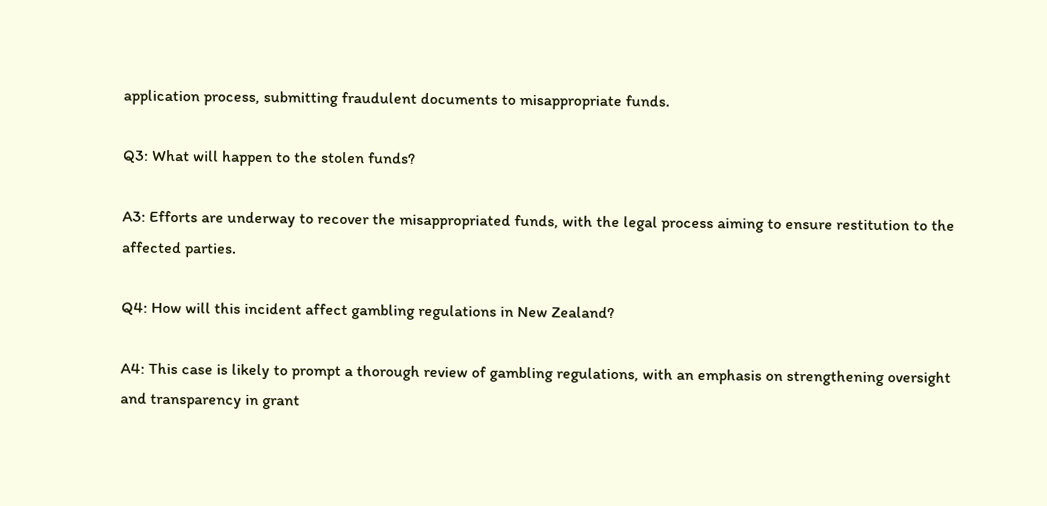application process, submitting fraudulent documents to misappropriate funds.

Q3: What will happen to the stolen funds?

A3: Efforts are underway to recover the misappropriated funds, with the legal process aiming to ensure restitution to the affected parties.

Q4: How will this incident affect gambling regulations in New Zealand?

A4: This case is likely to prompt a thorough review of gambling regulations, with an emphasis on strengthening oversight and transparency in grant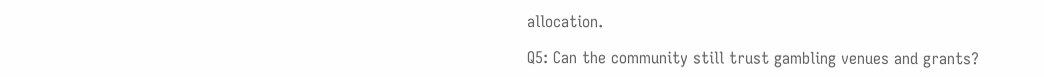allocation.

Q5: Can the community still trust gambling venues and grants?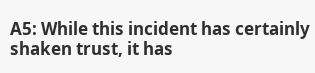A5: While this incident has certainly shaken trust, it has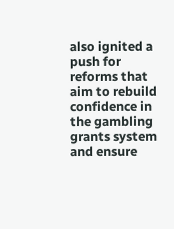also ignited a push for reforms that aim to rebuild confidence in the gambling grants system and ensure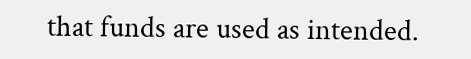that funds are used as intended.